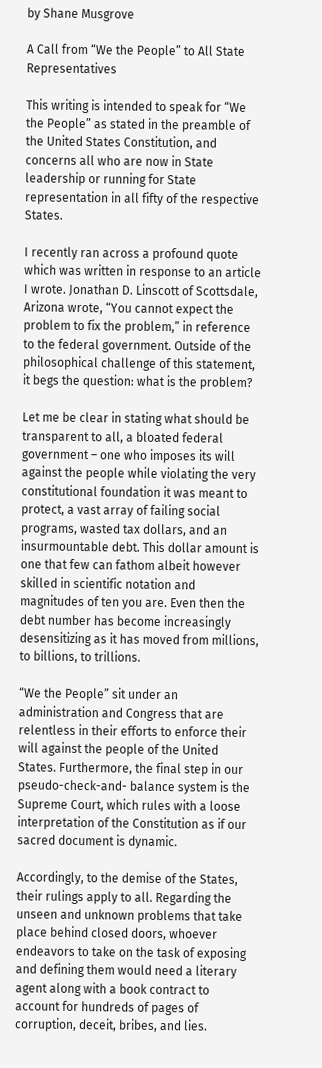by Shane Musgrove

A Call from “We the People” to All State Representatives

This writing is intended to speak for “We the People” as stated in the preamble of the United States Constitution, and concerns all who are now in State leadership or running for State representation in all fifty of the respective States.

I recently ran across a profound quote which was written in response to an article I wrote. Jonathan D. Linscott of Scottsdale, Arizona wrote, “You cannot expect the problem to fix the problem,” in reference to the federal government. Outside of the philosophical challenge of this statement, it begs the question: what is the problem?

Let me be clear in stating what should be transparent to all, a bloated federal government – one who imposes its will against the people while violating the very constitutional foundation it was meant to protect, a vast array of failing social programs, wasted tax dollars, and an insurmountable debt. This dollar amount is one that few can fathom albeit however skilled in scientific notation and magnitudes of ten you are. Even then the debt number has become increasingly desensitizing as it has moved from millions, to billions, to trillions.

“We the People” sit under an administration and Congress that are relentless in their efforts to enforce their will against the people of the United States. Furthermore, the final step in our pseudo-check-and- balance system is the Supreme Court, which rules with a loose interpretation of the Constitution as if our sacred document is dynamic.

Accordingly, to the demise of the States, their rulings apply to all. Regarding the unseen and unknown problems that take place behind closed doors, whoever endeavors to take on the task of exposing and defining them would need a literary agent along with a book contract to account for hundreds of pages of corruption, deceit, bribes, and lies.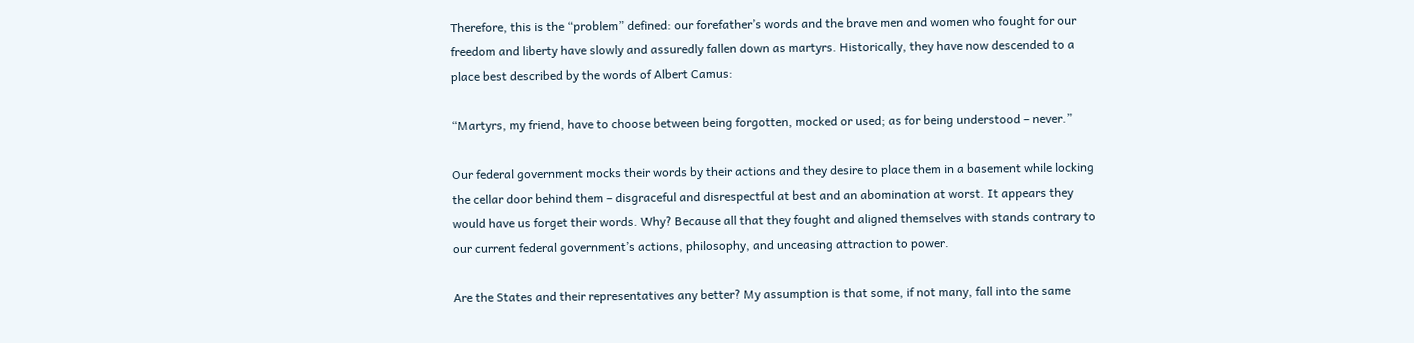Therefore, this is the “problem” defined: our forefather’s words and the brave men and women who fought for our freedom and liberty have slowly and assuredly fallen down as martyrs. Historically, they have now descended to a place best described by the words of Albert Camus:

“Martyrs, my friend, have to choose between being forgotten, mocked or used; as for being understood – never.”

Our federal government mocks their words by their actions and they desire to place them in a basement while locking the cellar door behind them – disgraceful and disrespectful at best and an abomination at worst. It appears they would have us forget their words. Why? Because all that they fought and aligned themselves with stands contrary to our current federal government’s actions, philosophy, and unceasing attraction to power.

Are the States and their representatives any better? My assumption is that some, if not many, fall into the same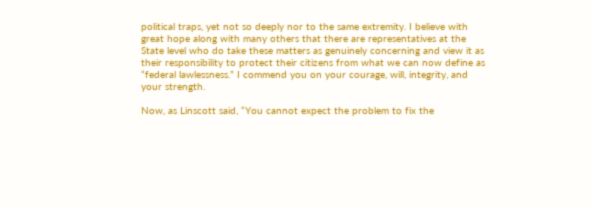political traps, yet not so deeply nor to the same extremity. I believe with great hope along with many others that there are representatives at the State level who do take these matters as genuinely concerning and view it as their responsibility to protect their citizens from what we can now define as “federal lawlessness.” I commend you on your courage, will, integrity, and your strength.

Now, as Linscott said, “You cannot expect the problem to fix the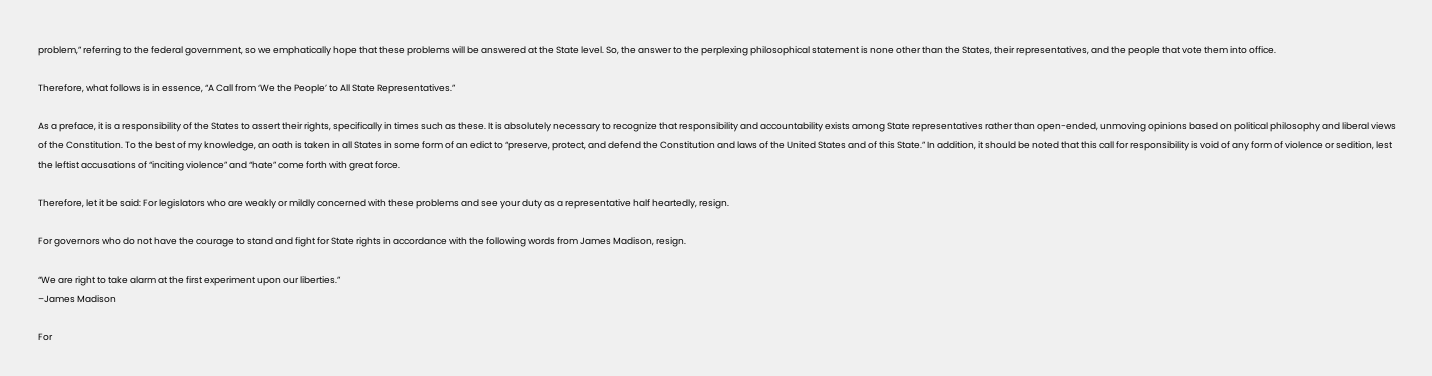problem,” referring to the federal government, so we emphatically hope that these problems will be answered at the State level. So, the answer to the perplexing philosophical statement is none other than the States, their representatives, and the people that vote them into office.

Therefore, what follows is in essence, “A Call from ‘We the People’ to All State Representatives.”

As a preface, it is a responsibility of the States to assert their rights, specifically in times such as these. It is absolutely necessary to recognize that responsibility and accountability exists among State representatives rather than open-ended, unmoving opinions based on political philosophy and liberal views of the Constitution. To the best of my knowledge, an oath is taken in all States in some form of an edict to “preserve, protect, and defend the Constitution and laws of the United States and of this State.” In addition, it should be noted that this call for responsibility is void of any form of violence or sedition, lest the leftist accusations of “inciting violence” and “hate” come forth with great force.

Therefore, let it be said: For legislators who are weakly or mildly concerned with these problems and see your duty as a representative half heartedly, resign.

For governors who do not have the courage to stand and fight for State rights in accordance with the following words from James Madison, resign.

“We are right to take alarm at the first experiment upon our liberties.”
–James Madison

For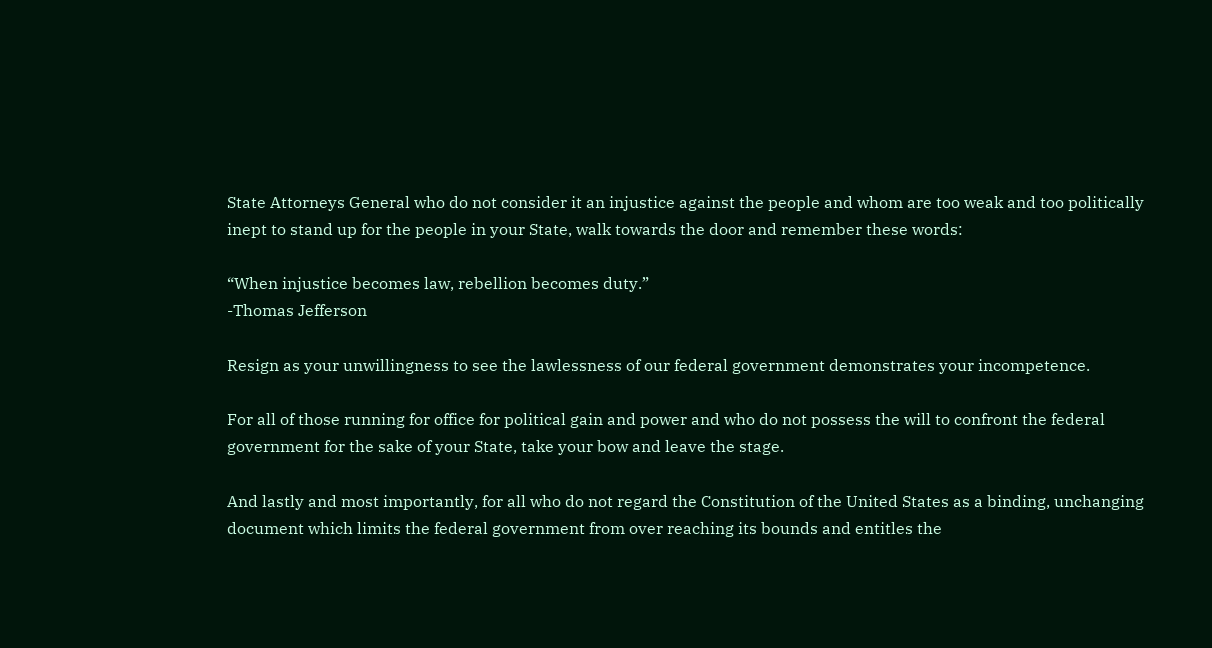State Attorneys General who do not consider it an injustice against the people and whom are too weak and too politically inept to stand up for the people in your State, walk towards the door and remember these words:

“When injustice becomes law, rebellion becomes duty.”
-Thomas Jefferson

Resign as your unwillingness to see the lawlessness of our federal government demonstrates your incompetence.

For all of those running for office for political gain and power and who do not possess the will to confront the federal government for the sake of your State, take your bow and leave the stage.

And lastly and most importantly, for all who do not regard the Constitution of the United States as a binding, unchanging document which limits the federal government from over reaching its bounds and entitles the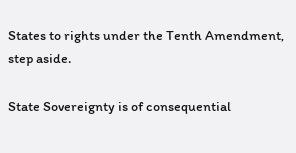States to rights under the Tenth Amendment, step aside.

State Sovereignty is of consequential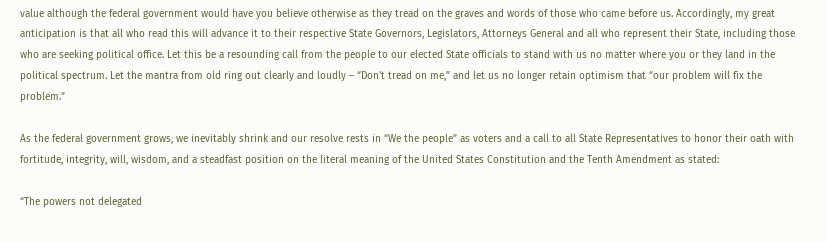value although the federal government would have you believe otherwise as they tread on the graves and words of those who came before us. Accordingly, my great anticipation is that all who read this will advance it to their respective State Governors, Legislators, Attorneys General and all who represent their State, including those who are seeking political office. Let this be a resounding call from the people to our elected State officials to stand with us no matter where you or they land in the political spectrum. Let the mantra from old ring out clearly and loudly – “Don’t tread on me,” and let us no longer retain optimism that “our problem will fix the problem.”

As the federal government grows, we inevitably shrink and our resolve rests in “We the people” as voters and a call to all State Representatives to honor their oath with fortitude, integrity, will, wisdom, and a steadfast position on the literal meaning of the United States Constitution and the Tenth Amendment as stated:

“The powers not delegated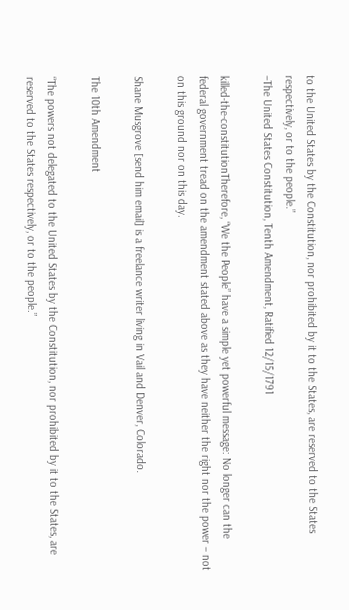to the United States by the Constitution, nor prohibited by it to the States, are reserved to the States respectively, or to the people.”
–The United States Constitution, Tenth Amendment, Ratified 12/15/1791

killed-the-constitutionTherefore, “We the People” have a simple yet powerful message: No longer can the federal government tread on the amendment stated above as they have neither the right nor the power – not on this ground nor on this day.

Shane Musgrove [send him email] is a freelance writer living in Vail and Denver, Colorado.

The 10th Amendment

“The powers not delegated to the United States by the Constitution, nor prohibited by it to the States, are reserved to the States respectively, or to the people.”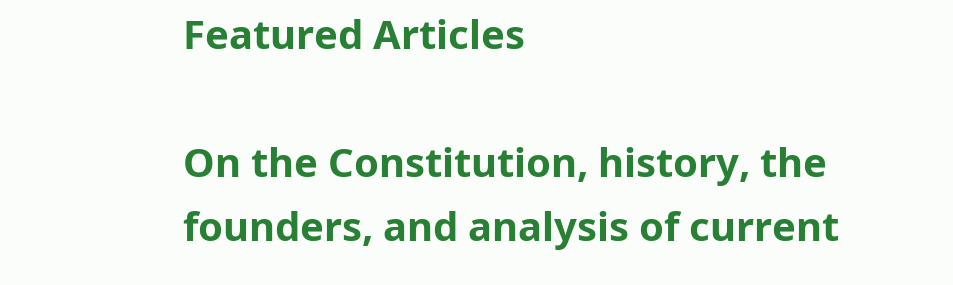Featured Articles

On the Constitution, history, the founders, and analysis of current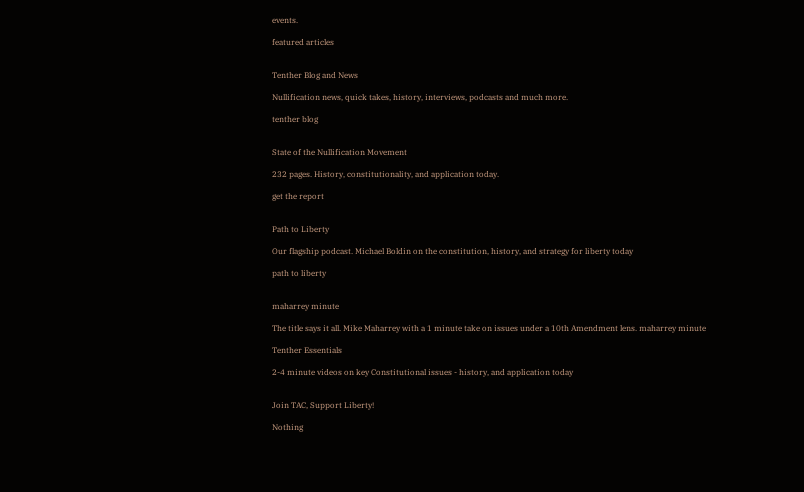events.

featured articles


Tenther Blog and News

Nullification news, quick takes, history, interviews, podcasts and much more.

tenther blog


State of the Nullification Movement

232 pages. History, constitutionality, and application today.

get the report


Path to Liberty

Our flagship podcast. Michael Boldin on the constitution, history, and strategy for liberty today

path to liberty


maharrey minute

The title says it all. Mike Maharrey with a 1 minute take on issues under a 10th Amendment lens. maharrey minute

Tenther Essentials

2-4 minute videos on key Constitutional issues - history, and application today


Join TAC, Support Liberty!

Nothing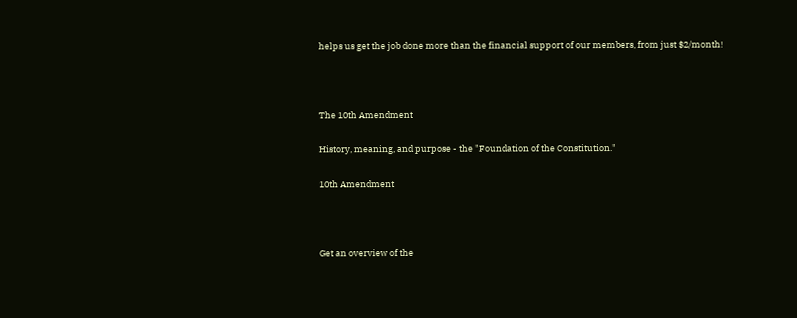helps us get the job done more than the financial support of our members, from just $2/month!



The 10th Amendment

History, meaning, and purpose - the "Foundation of the Constitution."

10th Amendment



Get an overview of the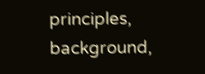principles, background,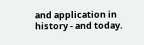and application in history - and today.